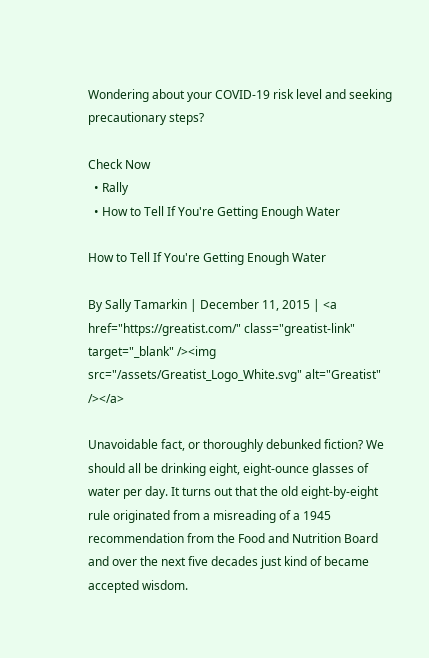Wondering about your COVID-19 risk level and seeking precautionary steps?

Check Now
  • Rally
  • How to Tell If You're Getting Enough Water

How to Tell If You're Getting Enough Water

By Sally Tamarkin | December 11, 2015 | <a href="https://greatist.com/" class="greatist-link" target="_blank" /><img src="/assets/Greatist_Logo_White.svg" alt="Greatist" /></a>

Unavoidable fact, or thoroughly debunked fiction? We should all be drinking eight, eight-ounce glasses of water per day. It turns out that the old eight-by-eight rule originated from a misreading of a 1945 recommendation from the Food and Nutrition Board and over the next five decades just kind of became accepted wisdom.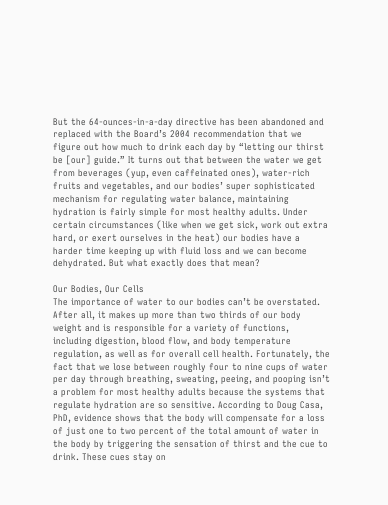But the 64-ounces-in-a-day directive has been abandoned and replaced with the Board’s 2004 recommendation that we figure out how much to drink each day by “letting our thirst be [our] guide.” It turns out that between the water we get from beverages (yup, even caffeinated ones), water-rich fruits and vegetables, and our bodies’ super sophisticated mechanism for regulating water balance, maintaining hydration is fairly simple for most healthy adults. Under certain circumstances (like when we get sick, work out extra hard, or exert ourselves in the heat) our bodies have a harder time keeping up with fluid loss and we can become dehydrated. But what exactly does that mean?

Our Bodies, Our Cells
The importance of water to our bodies can’t be overstated. After all, it makes up more than two thirds of our body weight and is responsible for a variety of functions, including digestion, blood flow, and body temperature regulation, as well as for overall cell health. Fortunately, the fact that we lose between roughly four to nine cups of water per day through breathing, sweating, peeing, and pooping isn’t a problem for most healthy adults because the systems that regulate hydration are so sensitive. According to Doug Casa, PhD, evidence shows that the body will compensate for a loss of just one to two percent of the total amount of water in the body by triggering the sensation of thirst and the cue to drink. These cues stay on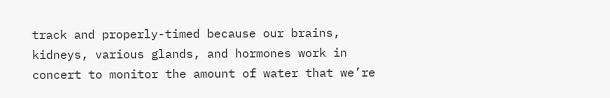track and properly-timed because our brains, kidneys, various glands, and hormones work in concert to monitor the amount of water that we’re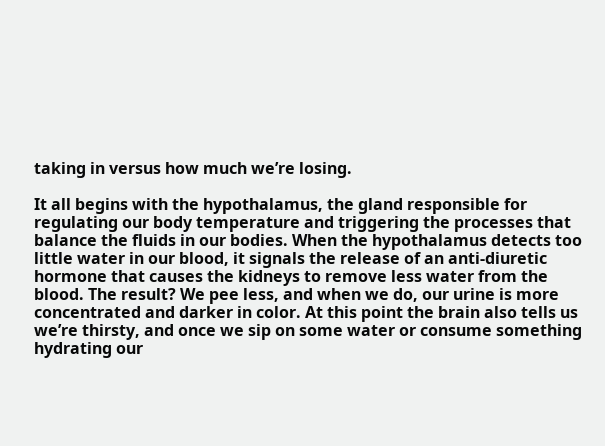taking in versus how much we’re losing.

It all begins with the hypothalamus, the gland responsible for regulating our body temperature and triggering the processes that balance the fluids in our bodies. When the hypothalamus detects too little water in our blood, it signals the release of an anti-diuretic hormone that causes the kidneys to remove less water from the blood. The result? We pee less, and when we do, our urine is more concentrated and darker in color. At this point the brain also tells us we’re thirsty, and once we sip on some water or consume something hydrating our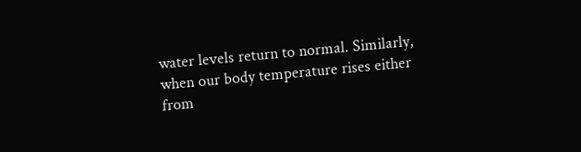water levels return to normal. Similarly, when our body temperature rises either from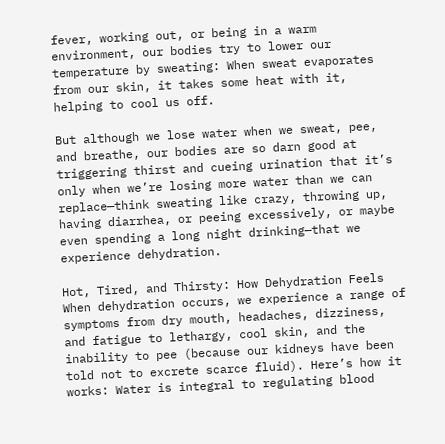fever, working out, or being in a warm environment, our bodies try to lower our temperature by sweating: When sweat evaporates from our skin, it takes some heat with it, helping to cool us off.

But although we lose water when we sweat, pee, and breathe, our bodies are so darn good at triggering thirst and cueing urination that it’s only when we’re losing more water than we can replace—think sweating like crazy, throwing up, having diarrhea, or peeing excessively, or maybe even spending a long night drinking—that we experience dehydration.

Hot, Tired, and Thirsty: How Dehydration Feels
When dehydration occurs, we experience a range of symptoms from dry mouth, headaches, dizziness, and fatigue to lethargy, cool skin, and the inability to pee (because our kidneys have been told not to excrete scarce fluid). Here’s how it works: Water is integral to regulating blood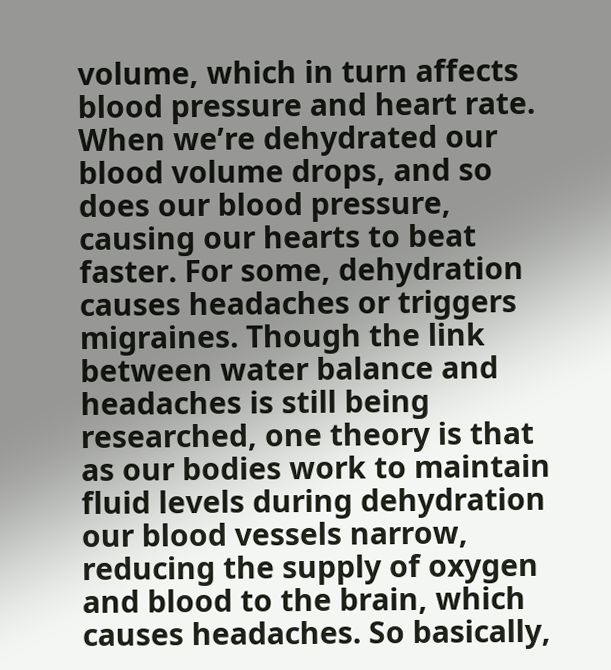volume, which in turn affects blood pressure and heart rate. When we’re dehydrated our blood volume drops, and so does our blood pressure, causing our hearts to beat faster. For some, dehydration causes headaches or triggers migraines. Though the link between water balance and headaches is still being researched, one theory is that as our bodies work to maintain fluid levels during dehydration our blood vessels narrow, reducing the supply of oxygen and blood to the brain, which causes headaches. So basically,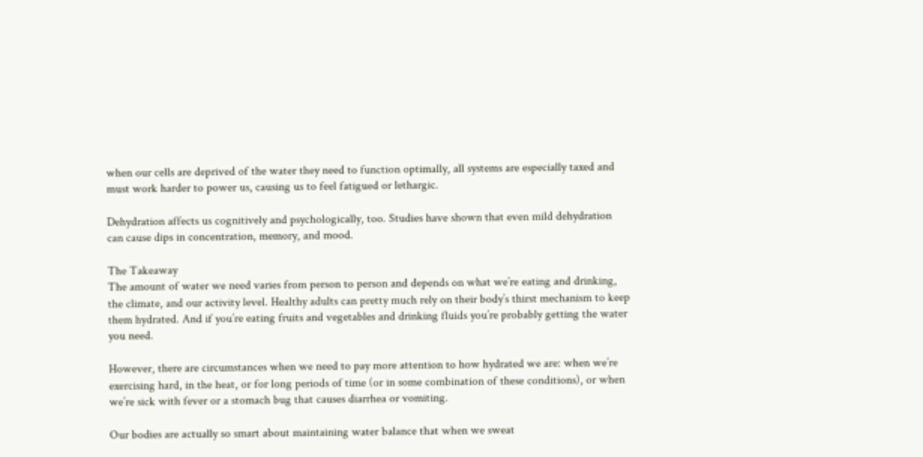when our cells are deprived of the water they need to function optimally, all systems are especially taxed and must work harder to power us, causing us to feel fatigued or lethargic.

Dehydration affects us cognitively and psychologically, too. Studies have shown that even mild dehydration can cause dips in concentration, memory, and mood.

The Takeaway
The amount of water we need varies from person to person and depends on what we’re eating and drinking, the climate, and our activity level. Healthy adults can pretty much rely on their body’s thirst mechanism to keep them hydrated. And if you’re eating fruits and vegetables and drinking fluids you’re probably getting the water you need.

However, there are circumstances when we need to pay more attention to how hydrated we are: when we’re exercising hard, in the heat, or for long periods of time (or in some combination of these conditions), or when we’re sick with fever or a stomach bug that causes diarrhea or vomiting.

Our bodies are actually so smart about maintaining water balance that when we sweat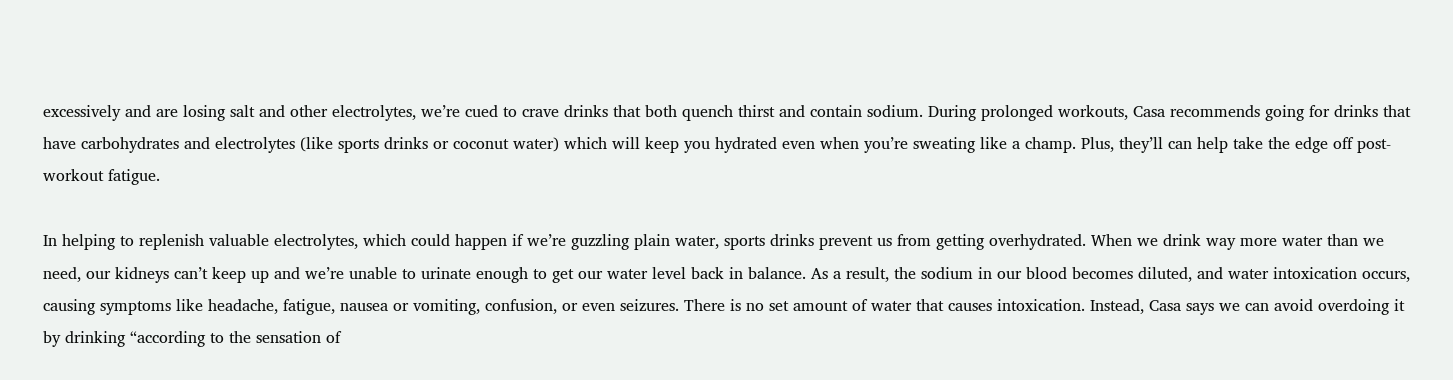excessively and are losing salt and other electrolytes, we’re cued to crave drinks that both quench thirst and contain sodium. During prolonged workouts, Casa recommends going for drinks that have carbohydrates and electrolytes (like sports drinks or coconut water) which will keep you hydrated even when you’re sweating like a champ. Plus, they’ll can help take the edge off post-workout fatigue.

In helping to replenish valuable electrolytes, which could happen if we’re guzzling plain water, sports drinks prevent us from getting overhydrated. When we drink way more water than we need, our kidneys can’t keep up and we’re unable to urinate enough to get our water level back in balance. As a result, the sodium in our blood becomes diluted, and water intoxication occurs, causing symptoms like headache, fatigue, nausea or vomiting, confusion, or even seizures. There is no set amount of water that causes intoxication. Instead, Casa says we can avoid overdoing it by drinking “according to the sensation of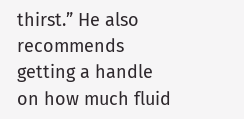thirst.” He also recommends getting a handle on how much fluid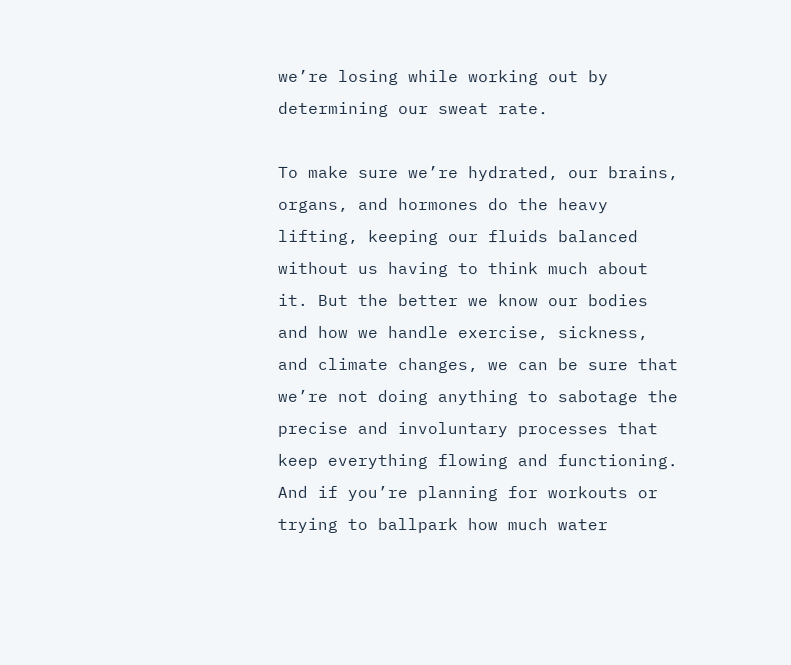we’re losing while working out by determining our sweat rate.

To make sure we’re hydrated, our brains, organs, and hormones do the heavy lifting, keeping our fluids balanced without us having to think much about it. But the better we know our bodies and how we handle exercise, sickness, and climate changes, we can be sure that we’re not doing anything to sabotage the precise and involuntary processes that keep everything flowing and functioning. And if you’re planning for workouts or trying to ballpark how much water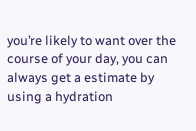you’re likely to want over the course of your day, you can always get a estimate by using a hydration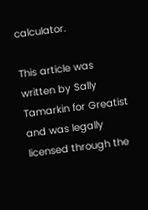calculator.

This article was written by Sally Tamarkin for Greatist and was legally licensed through the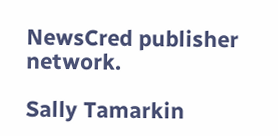NewsCred publisher network.

Sally Tamarkin